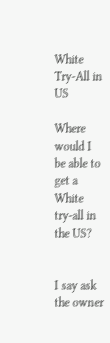White Try-All in US

Where would I be able to get a White try-all in the US?


I say ask the owner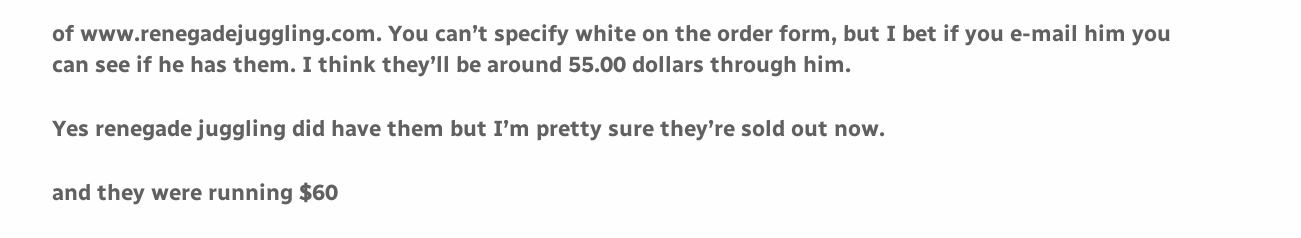of www.renegadejuggling.com. You can’t specify white on the order form, but I bet if you e-mail him you can see if he has them. I think they’ll be around 55.00 dollars through him.

Yes renegade juggling did have them but I’m pretty sure they’re sold out now.

and they were running $60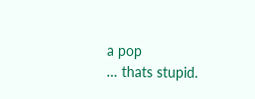a pop
… thats stupid.